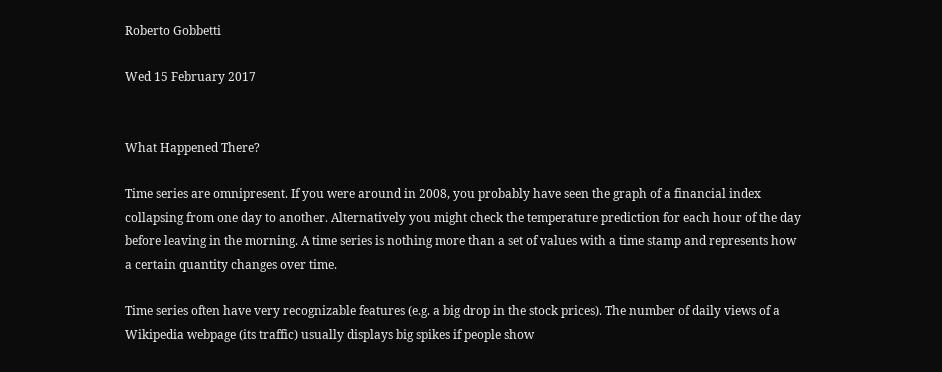Roberto Gobbetti

Wed 15 February 2017


What Happened There?

Time series are omnipresent. If you were around in 2008, you probably have seen the graph of a financial index collapsing from one day to another. Alternatively you might check the temperature prediction for each hour of the day before leaving in the morning. A time series is nothing more than a set of values with a time stamp and represents how a certain quantity changes over time.

Time series often have very recognizable features (e.g. a big drop in the stock prices). The number of daily views of a Wikipedia webpage (its traffic) usually displays big spikes if people show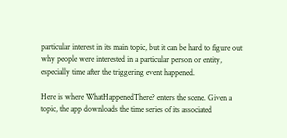particular interest in its main topic, but it can be hard to figure out why people were interested in a particular person or entity, especially time after the triggering event happened.

Here is where WhatHappenedThere? enters the scene. Given a topic, the app downloads the time series of its associated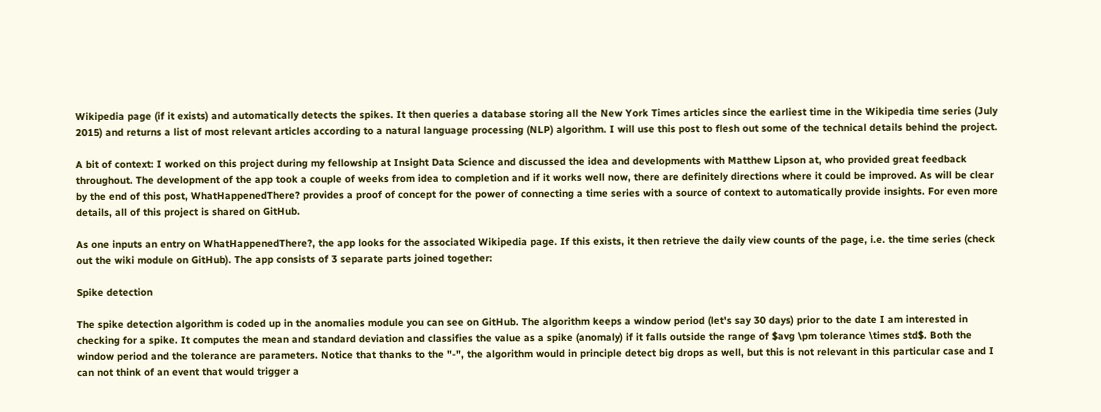Wikipedia page (if it exists) and automatically detects the spikes. It then queries a database storing all the New York Times articles since the earliest time in the Wikipedia time series (July 2015) and returns a list of most relevant articles according to a natural language processing (NLP) algorithm. I will use this post to flesh out some of the technical details behind the project.

A bit of context: I worked on this project during my fellowship at Insight Data Science and discussed the idea and developments with Matthew Lipson at, who provided great feedback throughout. The development of the app took a couple of weeks from idea to completion and if it works well now, there are definitely directions where it could be improved. As will be clear by the end of this post, WhatHappenedThere? provides a proof of concept for the power of connecting a time series with a source of context to automatically provide insights. For even more details, all of this project is shared on GitHub.

As one inputs an entry on WhatHappenedThere?, the app looks for the associated Wikipedia page. If this exists, it then retrieve the daily view counts of the page, i.e. the time series (check out the wiki module on GitHub). The app consists of 3 separate parts joined together:

Spike detection

The spike detection algorithm is coded up in the anomalies module you can see on GitHub. The algorithm keeps a window period (let's say 30 days) prior to the date I am interested in checking for a spike. It computes the mean and standard deviation and classifies the value as a spike (anomaly) if it falls outside the range of $avg \pm tolerance \times std$. Both the window period and the tolerance are parameters. Notice that thanks to the "-", the algorithm would in principle detect big drops as well, but this is not relevant in this particular case and I can not think of an event that would trigger a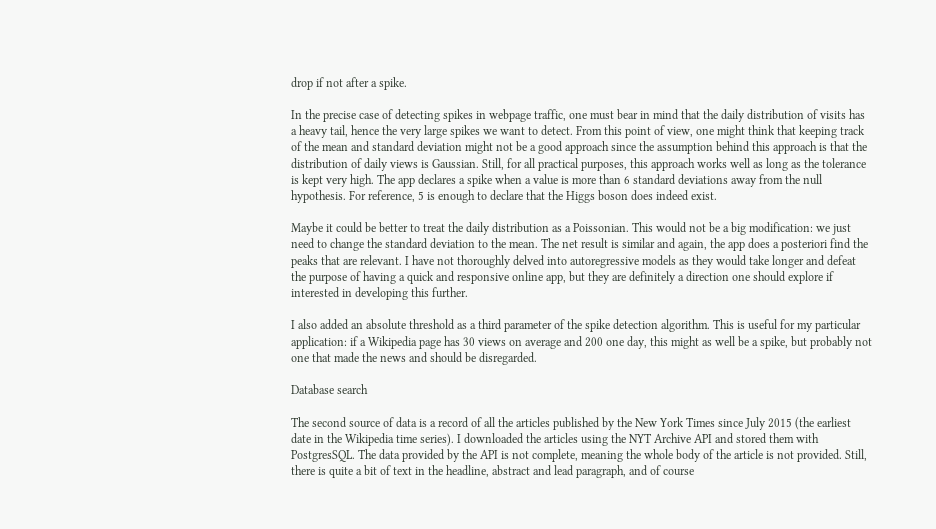drop if not after a spike.

In the precise case of detecting spikes in webpage traffic, one must bear in mind that the daily distribution of visits has a heavy tail, hence the very large spikes we want to detect. From this point of view, one might think that keeping track of the mean and standard deviation might not be a good approach since the assumption behind this approach is that the distribution of daily views is Gaussian. Still, for all practical purposes, this approach works well as long as the tolerance is kept very high. The app declares a spike when a value is more than 6 standard deviations away from the null hypothesis. For reference, 5 is enough to declare that the Higgs boson does indeed exist.

Maybe it could be better to treat the daily distribution as a Poissonian. This would not be a big modification: we just need to change the standard deviation to the mean. The net result is similar and again, the app does a posteriori find the peaks that are relevant. I have not thoroughly delved into autoregressive models as they would take longer and defeat the purpose of having a quick and responsive online app, but they are definitely a direction one should explore if interested in developing this further.

I also added an absolute threshold as a third parameter of the spike detection algorithm. This is useful for my particular application: if a Wikipedia page has 30 views on average and 200 one day, this might as well be a spike, but probably not one that made the news and should be disregarded.

Database search

The second source of data is a record of all the articles published by the New York Times since July 2015 (the earliest date in the Wikipedia time series). I downloaded the articles using the NYT Archive API and stored them with PostgresSQL. The data provided by the API is not complete, meaning the whole body of the article is not provided. Still, there is quite a bit of text in the headline, abstract and lead paragraph, and of course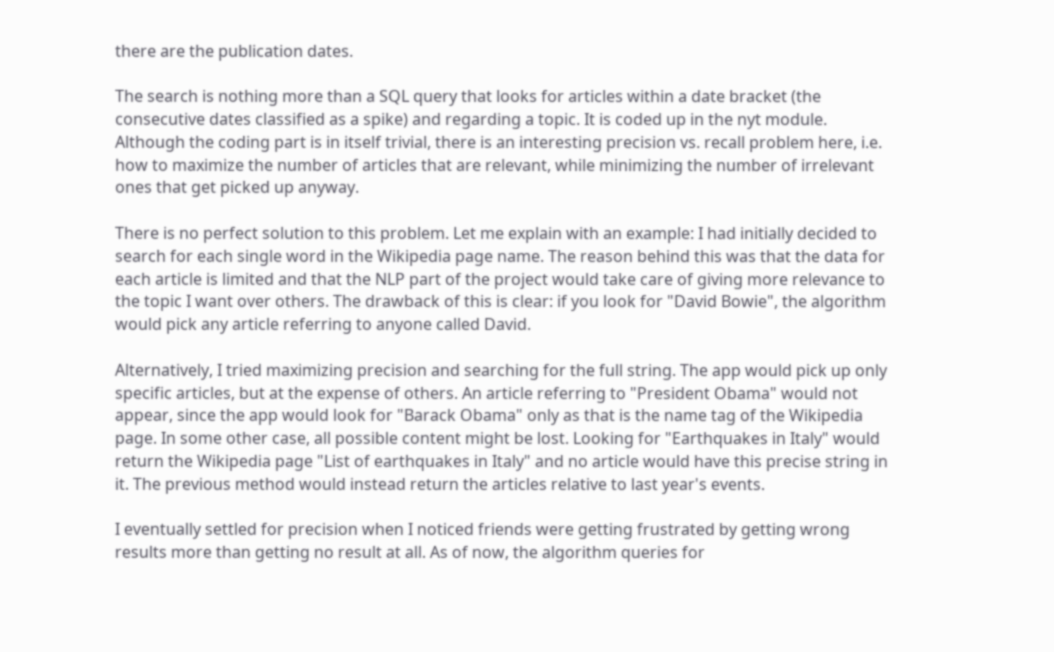there are the publication dates.

The search is nothing more than a SQL query that looks for articles within a date bracket (the consecutive dates classified as a spike) and regarding a topic. It is coded up in the nyt module. Although the coding part is in itself trivial, there is an interesting precision vs. recall problem here, i.e. how to maximize the number of articles that are relevant, while minimizing the number of irrelevant ones that get picked up anyway.

There is no perfect solution to this problem. Let me explain with an example: I had initially decided to search for each single word in the Wikipedia page name. The reason behind this was that the data for each article is limited and that the NLP part of the project would take care of giving more relevance to the topic I want over others. The drawback of this is clear: if you look for "David Bowie", the algorithm would pick any article referring to anyone called David.

Alternatively, I tried maximizing precision and searching for the full string. The app would pick up only specific articles, but at the expense of others. An article referring to "President Obama" would not appear, since the app would look for "Barack Obama" only as that is the name tag of the Wikipedia page. In some other case, all possible content might be lost. Looking for "Earthquakes in Italy" would return the Wikipedia page "List of earthquakes in Italy" and no article would have this precise string in it. The previous method would instead return the articles relative to last year's events.

I eventually settled for precision when I noticed friends were getting frustrated by getting wrong results more than getting no result at all. As of now, the algorithm queries for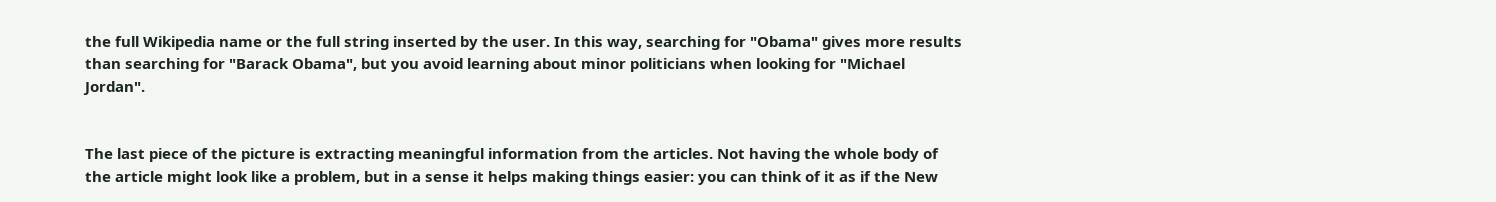the full Wikipedia name or the full string inserted by the user. In this way, searching for "Obama" gives more results than searching for "Barack Obama", but you avoid learning about minor politicians when looking for "Michael Jordan".


The last piece of the picture is extracting meaningful information from the articles. Not having the whole body of the article might look like a problem, but in a sense it helps making things easier: you can think of it as if the New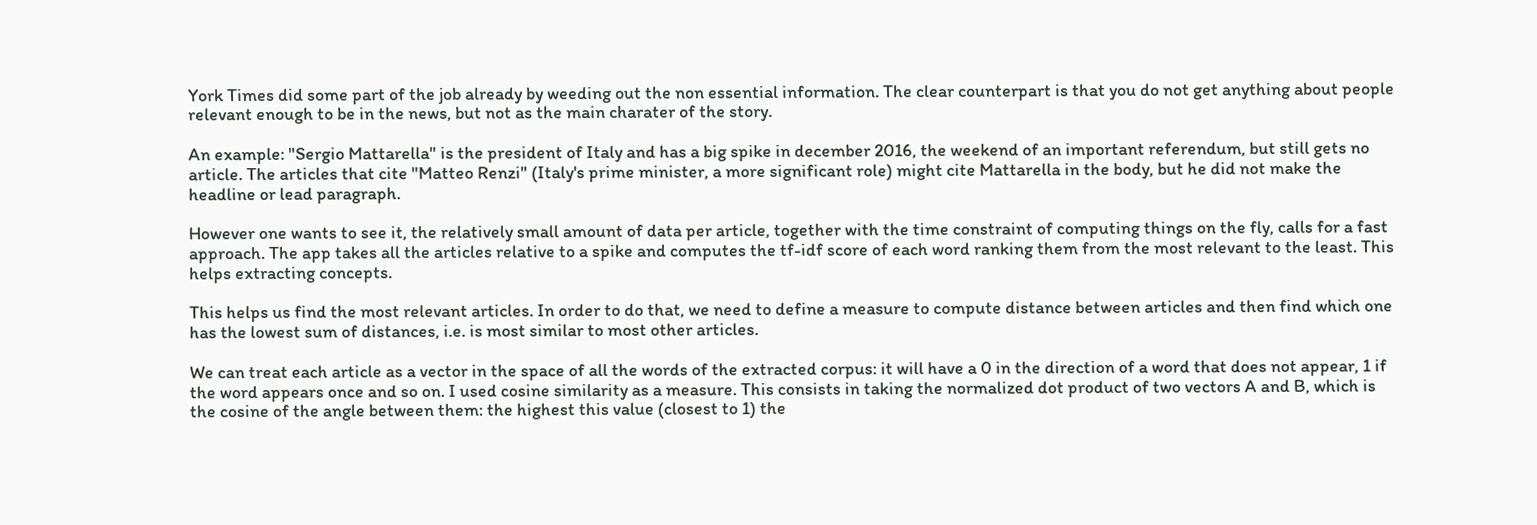York Times did some part of the job already by weeding out the non essential information. The clear counterpart is that you do not get anything about people relevant enough to be in the news, but not as the main charater of the story.

An example: "Sergio Mattarella" is the president of Italy and has a big spike in december 2016, the weekend of an important referendum, but still gets no article. The articles that cite "Matteo Renzi" (Italy's prime minister, a more significant role) might cite Mattarella in the body, but he did not make the headline or lead paragraph.

However one wants to see it, the relatively small amount of data per article, together with the time constraint of computing things on the fly, calls for a fast approach. The app takes all the articles relative to a spike and computes the tf-idf score of each word ranking them from the most relevant to the least. This helps extracting concepts.

This helps us find the most relevant articles. In order to do that, we need to define a measure to compute distance between articles and then find which one has the lowest sum of distances, i.e. is most similar to most other articles.

We can treat each article as a vector in the space of all the words of the extracted corpus: it will have a 0 in the direction of a word that does not appear, 1 if the word appears once and so on. I used cosine similarity as a measure. This consists in taking the normalized dot product of two vectors A and B, which is the cosine of the angle between them: the highest this value (closest to 1) the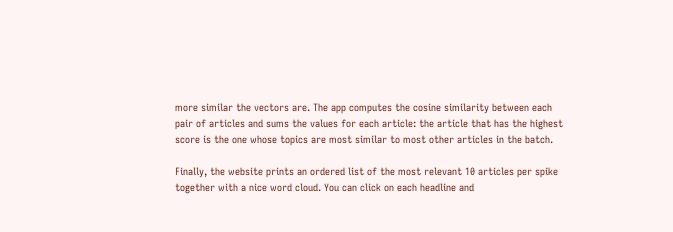more similar the vectors are. The app computes the cosine similarity between each pair of articles and sums the values for each article: the article that has the highest score is the one whose topics are most similar to most other articles in the batch.

Finally, the website prints an ordered list of the most relevant 10 articles per spike together with a nice word cloud. You can click on each headline and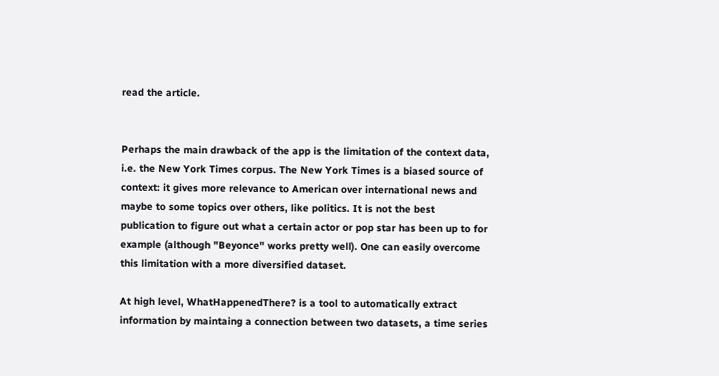read the article.


Perhaps the main drawback of the app is the limitation of the context data, i.e. the New York Times corpus. The New York Times is a biased source of context: it gives more relevance to American over international news and maybe to some topics over others, like politics. It is not the best publication to figure out what a certain actor or pop star has been up to for example (although "Beyonce" works pretty well). One can easily overcome this limitation with a more diversified dataset.

At high level, WhatHappenedThere? is a tool to automatically extract information by maintaing a connection between two datasets, a time series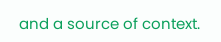and a source of context.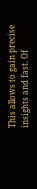This allows to gain precise insights and fast. Of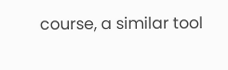course, a similar tool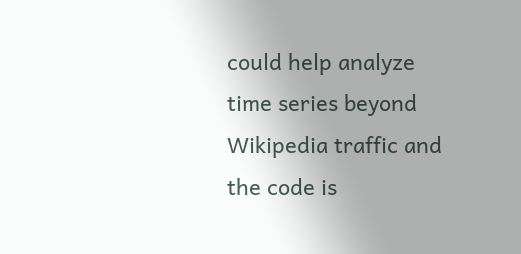could help analyze time series beyond Wikipedia traffic and the code is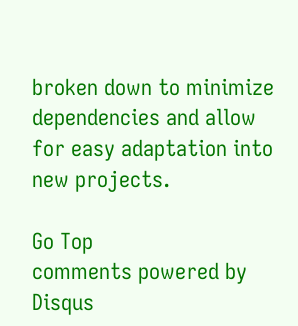broken down to minimize dependencies and allow for easy adaptation into new projects.

Go Top
comments powered by Disqus